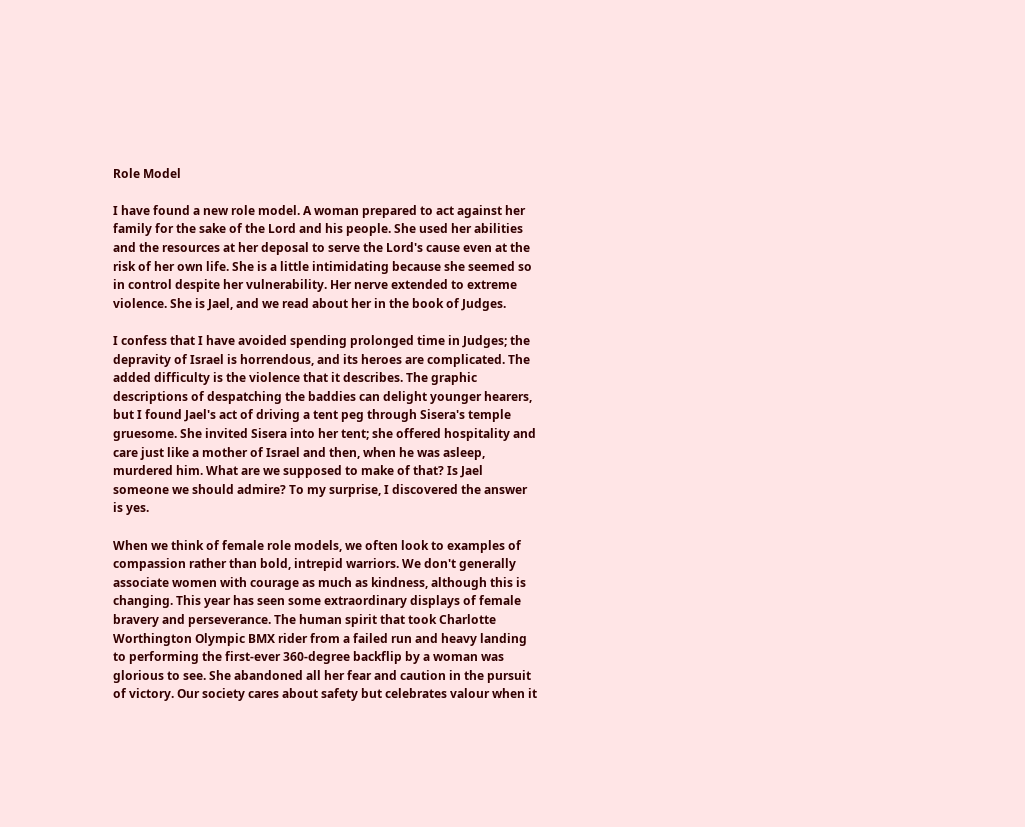Role Model

I have found a new role model. A woman prepared to act against her family for the sake of the Lord and his people. She used her abilities and the resources at her deposal to serve the Lord's cause even at the risk of her own life. She is a little intimidating because she seemed so in control despite her vulnerability. Her nerve extended to extreme violence. She is Jael, and we read about her in the book of Judges.

I confess that I have avoided spending prolonged time in Judges; the depravity of Israel is horrendous, and its heroes are complicated. The added difficulty is the violence that it describes. The graphic descriptions of despatching the baddies can delight younger hearers, but I found Jael's act of driving a tent peg through Sisera's temple gruesome. She invited Sisera into her tent; she offered hospitality and care just like a mother of Israel and then, when he was asleep, murdered him. What are we supposed to make of that? Is Jael someone we should admire? To my surprise, I discovered the answer is yes.

When we think of female role models, we often look to examples of compassion rather than bold, intrepid warriors. We don't generally associate women with courage as much as kindness, although this is changing. This year has seen some extraordinary displays of female bravery and perseverance. The human spirit that took Charlotte Worthington Olympic BMX rider from a failed run and heavy landing to performing the first-ever 360-degree backflip by a woman was glorious to see. She abandoned all her fear and caution in the pursuit of victory. Our society cares about safety but celebrates valour when it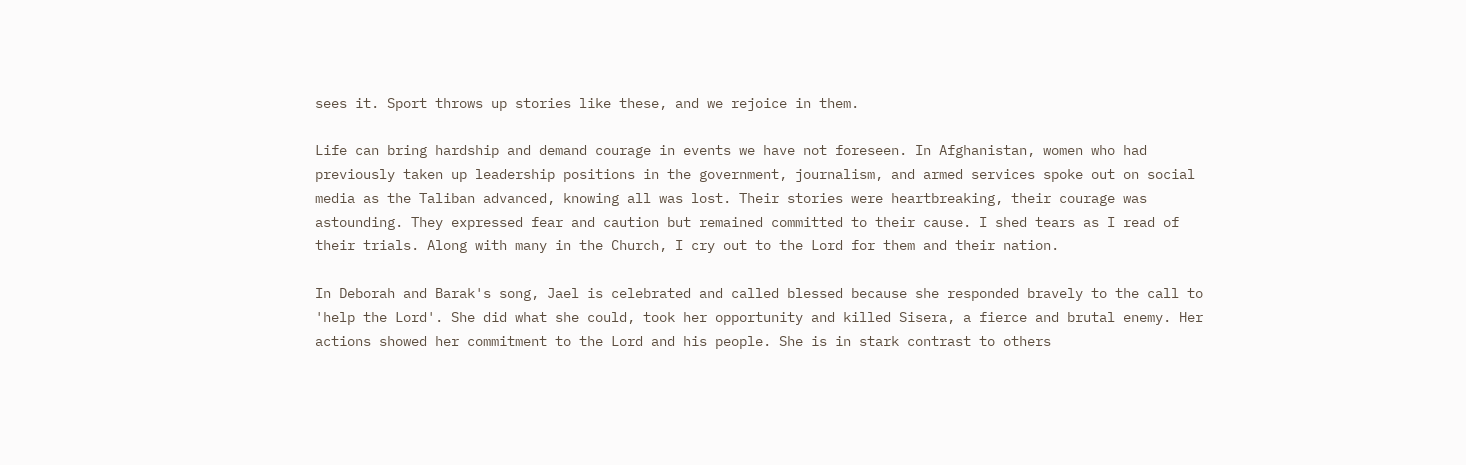sees it. Sport throws up stories like these, and we rejoice in them.

Life can bring hardship and demand courage in events we have not foreseen. In Afghanistan, women who had previously taken up leadership positions in the government, journalism, and armed services spoke out on social media as the Taliban advanced, knowing all was lost. Their stories were heartbreaking, their courage was astounding. They expressed fear and caution but remained committed to their cause. I shed tears as I read of their trials. Along with many in the Church, I cry out to the Lord for them and their nation.

In Deborah and Barak's song, Jael is celebrated and called blessed because she responded bravely to the call to 'help the Lord'. She did what she could, took her opportunity and killed Sisera, a fierce and brutal enemy. Her actions showed her commitment to the Lord and his people. She is in stark contrast to others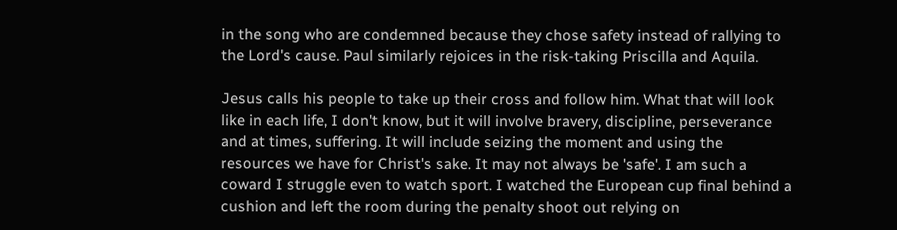in the song who are condemned because they chose safety instead of rallying to the Lord's cause. Paul similarly rejoices in the risk-taking Priscilla and Aquila.

Jesus calls his people to take up their cross and follow him. What that will look like in each life, I don't know, but it will involve bravery, discipline, perseverance and at times, suffering. It will include seizing the moment and using the resources we have for Christ's sake. It may not always be 'safe'. I am such a coward I struggle even to watch sport. I watched the European cup final behind a cushion and left the room during the penalty shoot out relying on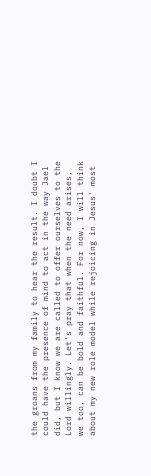the groans from my family to hear the result. I doubt I could have the presence of mind to act in the way Jael did, but I know we are called to offer ourselves to the Lord willingly. Let's pray that when the need arises, we too, can be bold and faithful. For now, I will think about my new role model while rejoicing in Jesus' most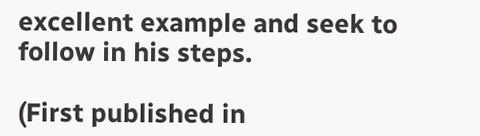excellent example and seek to follow in his steps.

(First published in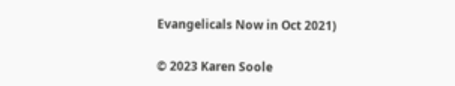Evangelicals Now in Oct 2021)

© 2023 Karen Soole